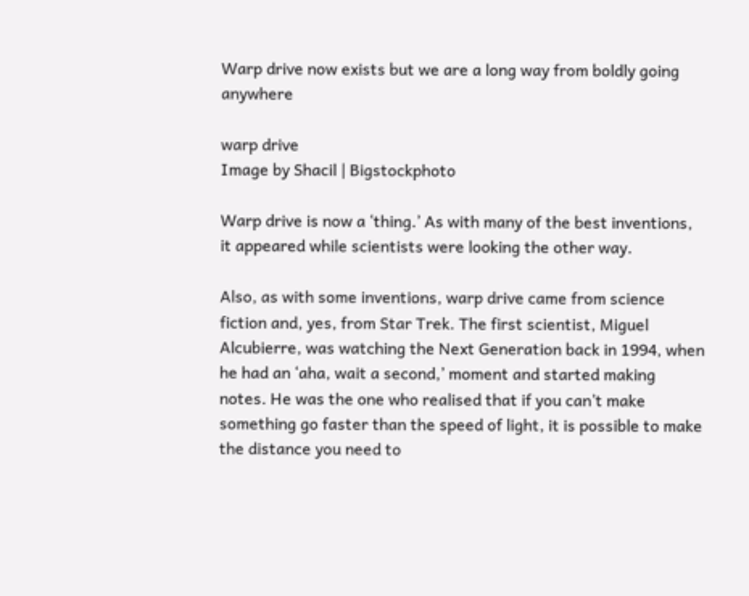Warp drive now exists but we are a long way from boldly going anywhere

warp drive
Image by Shacil | Bigstockphoto

Warp drive is now a ‘thing.’ As with many of the best inventions, it appeared while scientists were looking the other way.

Also, as with some inventions, warp drive came from science fiction and, yes, from Star Trek. The first scientist, Miguel Alcubierre, was watching the Next Generation back in 1994, when he had an ‘aha, wait a second,’ moment and started making notes. He was the one who realised that if you can’t make something go faster than the speed of light, it is possible to make the distance you need to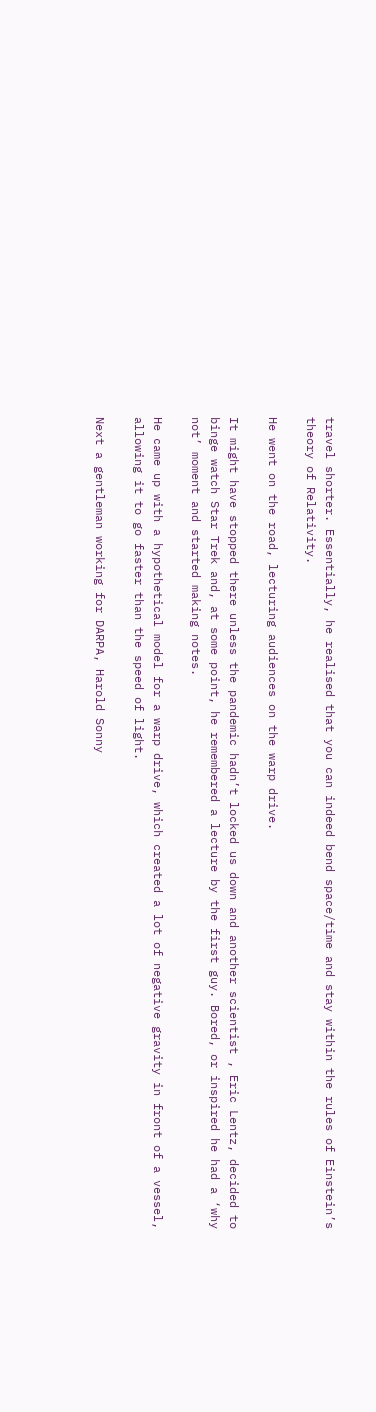travel shorter. Essentially, he realised that you can indeed bend space/time and stay within the rules of Einstein’s theory of Relativity.

He went on the road, lecturing audiences on the warp drive.

It might have stopped there unless the pandemic hadn’t locked us down and another scientist , Eric Lentz, decided to binge watch Star Trek and, at some point, he remembered a lecture by the first guy. Bored, or inspired he had a ‘why not’ moment and started making notes.

He came up with a hypothetical model for a warp drive, which created a lot of negative gravity in front of a vessel, allowing it to go faster than the speed of light.

Next a gentleman working for DARPA, Harold Sonny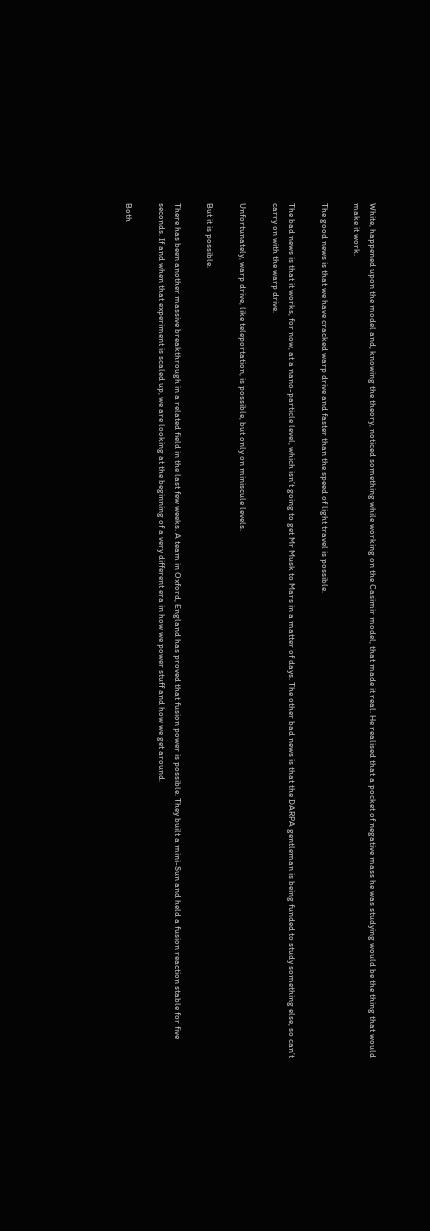White, happened upon the model and, knowing the theory, noticed something while working on the Casimir model, that made it real. He realised that a pocket of negative mass he was studying would be the thing that would make it work.

The good news is that we have cracked warp drive and faster than the speed of light travel is possible.

The bad news is that it works, for now, at a nano-particle level, which isn’t going to get Mr Musk to Mars in a matter of days. The other bad news is that the DARPA gentleman is being funded to study something else, so can’t carry on with the warp drive.

Unfortunately, warp drive, like teleportation, is possible, but only on miniscule levels.

But it is possible.

There has been another massive breakthrough in a related field in the last few weeks. A team in Oxford, England has proved that fusion power is possible. They built a mini-Sun and held a fusion reaction stable for five seconds. If and when that experiment is scaled up, we are looking at the beginning of a very different era in how we power stuff and how we get around.

Both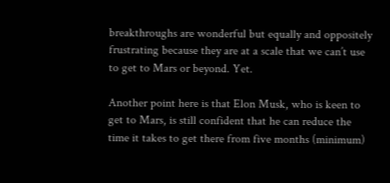breakthroughs are wonderful but equally and oppositely frustrating because they are at a scale that we can’t use to get to Mars or beyond. Yet.

Another point here is that Elon Musk, who is keen to get to Mars, is still confident that he can reduce the time it takes to get there from five months (minimum)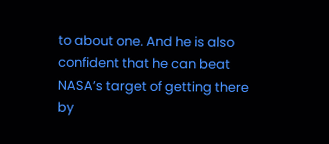to about one. And he is also confident that he can beat NASA’s target of getting there by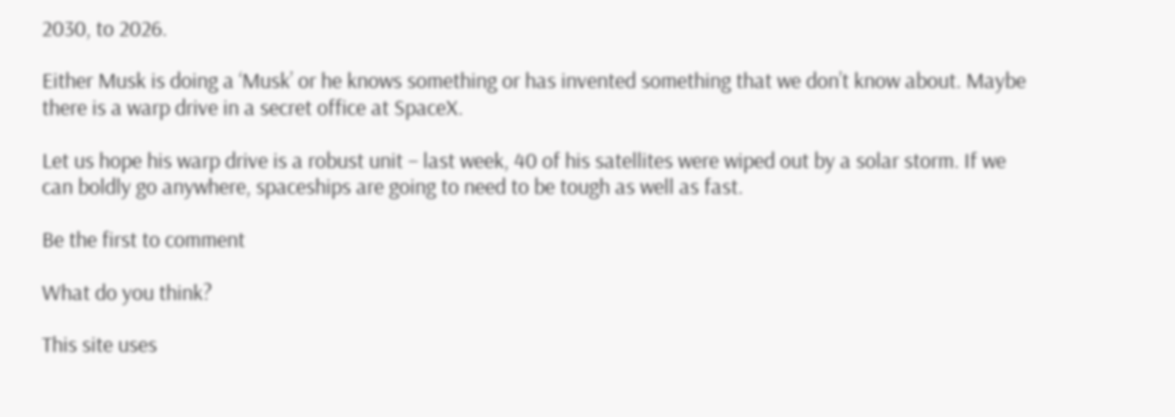2030, to 2026.

Either Musk is doing a ‘Musk’ or he knows something or has invented something that we don’t know about. Maybe there is a warp drive in a secret office at SpaceX.

Let us hope his warp drive is a robust unit – last week, 40 of his satellites were wiped out by a solar storm. If we can boldly go anywhere, spaceships are going to need to be tough as well as fast.

Be the first to comment

What do you think?

This site uses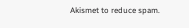Akismet to reduce spam.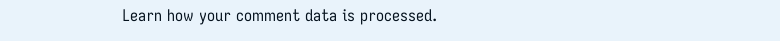Learn how your comment data is processed.